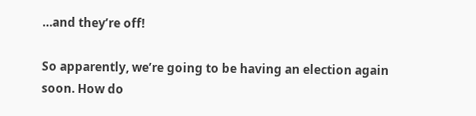…and they’re off!

So apparently, we’re going to be having an election again soon. How do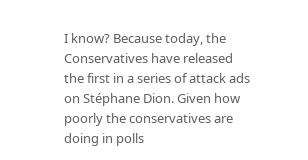I know? Because today, the Conservatives have released the first in a series of attack ads on Stéphane Dion. Given how poorly the conservatives are doing in polls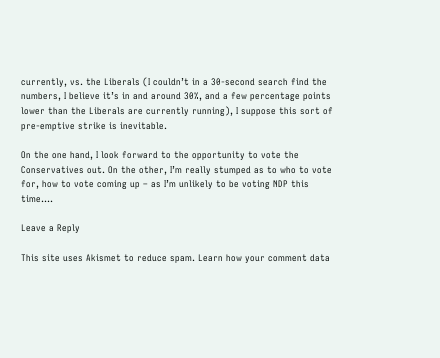currently, vs. the Liberals (I couldn’t in a 30-second search find the numbers, I believe it’s in and around 30%, and a few percentage points lower than the Liberals are currently running), I suppose this sort of pre-emptive strike is inevitable.

On the one hand, I look forward to the opportunity to vote the Conservatives out. On the other, I’m really stumped as to who to vote for, how to vote coming up – as I’m unlikely to be voting NDP this time….

Leave a Reply

This site uses Akismet to reduce spam. Learn how your comment data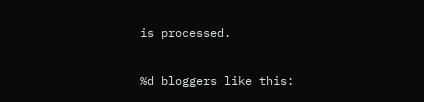is processed.

%d bloggers like this: